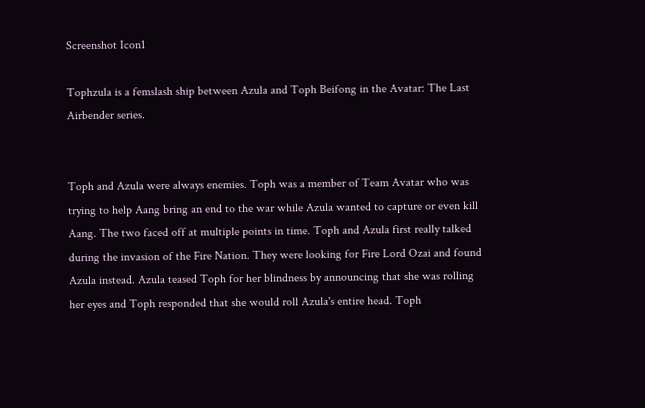Screenshot Icon1

Tophzula is a femslash ship between Azula and Toph Beifong in the Avatar: The Last Airbender series.


Toph and Azula were always enemies. Toph was a member of Team Avatar who was trying to help Aang bring an end to the war while Azula wanted to capture or even kill Aang. The two faced off at multiple points in time. Toph and Azula first really talked during the invasion of the Fire Nation. They were looking for Fire Lord Ozai and found Azula instead. Azula teased Toph for her blindness by announcing that she was rolling her eyes and Toph responded that she would roll Azula's entire head. Toph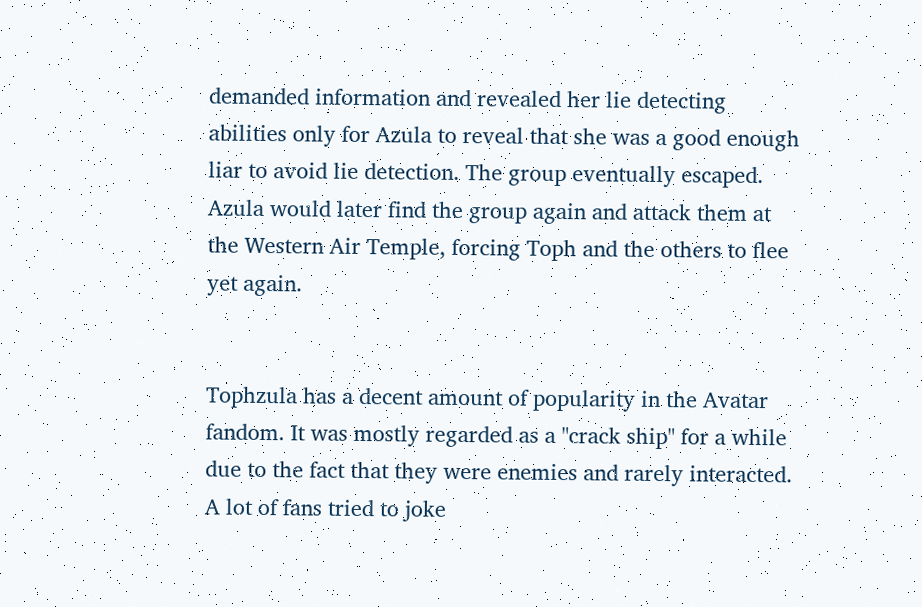demanded information and revealed her lie detecting abilities only for Azula to reveal that she was a good enough liar to avoid lie detection. The group eventually escaped. Azula would later find the group again and attack them at the Western Air Temple, forcing Toph and the others to flee yet again.


Tophzula has a decent amount of popularity in the Avatar fandom. It was mostly regarded as a "crack ship" for a while due to the fact that they were enemies and rarely interacted. A lot of fans tried to joke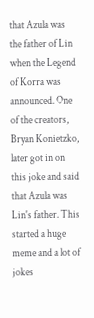that Azula was the father of Lin when the Legend of Korra was announced. One of the creators, Bryan Konietzko, later got in on this joke and said that Azula was Lin's father. This started a huge meme and a lot of jokes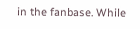in the fanbase. While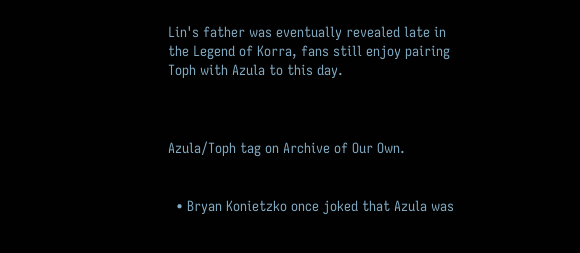Lin's father was eventually revealed late in the Legend of Korra, fans still enjoy pairing Toph with Azula to this day.



Azula/Toph tag on Archive of Our Own.


  • Bryan Konietzko once joked that Azula was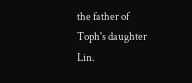the father of Toph's daughter Lin.